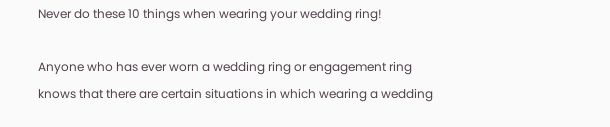Never do these 10 things when wearing your wedding ring!

Anyone who has ever worn a wedding ring or engagement ring knows that there are certain situations in which wearing a wedding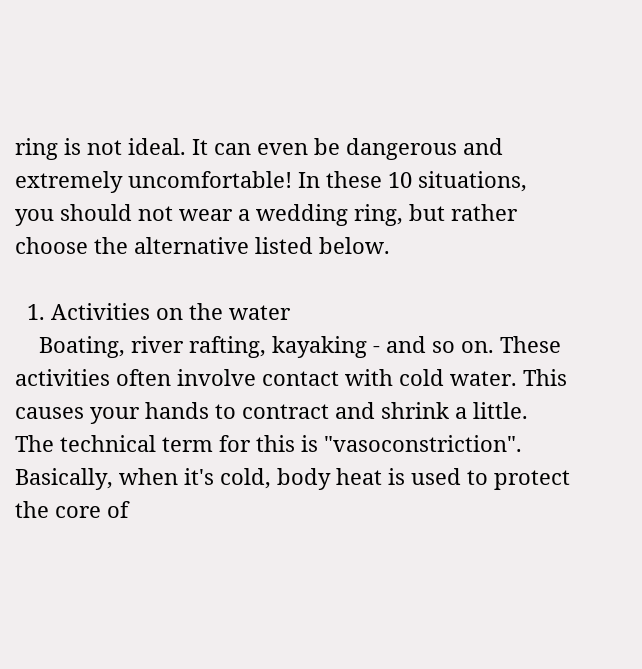ring is not ideal. It can even be dangerous and extremely uncomfortable! In these 10 situations, you should not wear a wedding ring, but rather choose the alternative listed below.

  1. Activities on the water
    Boating, river rafting, kayaking - and so on. These activities often involve contact with cold water. This causes your hands to contract and shrink a little. The technical term for this is "vasoconstriction". Basically, when it's cold, body heat is used to protect the core of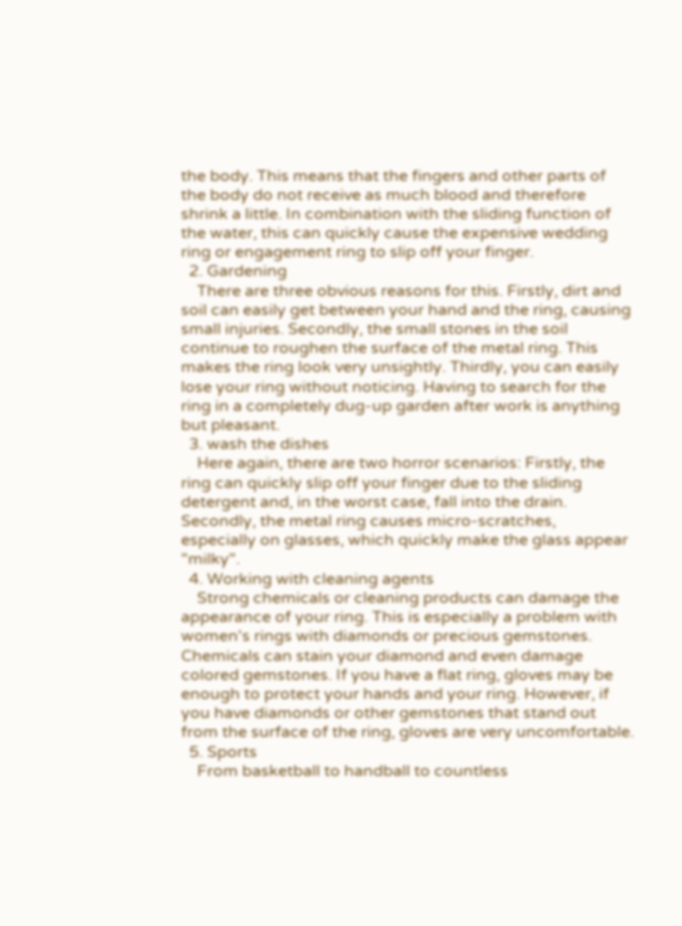the body. This means that the fingers and other parts of the body do not receive as much blood and therefore shrink a little. In combination with the sliding function of the water, this can quickly cause the expensive wedding ring or engagement ring to slip off your finger.
  2. Gardening
    There are three obvious reasons for this. Firstly, dirt and soil can easily get between your hand and the ring, causing small injuries. Secondly, the small stones in the soil continue to roughen the surface of the metal ring. This makes the ring look very unsightly. Thirdly, you can easily lose your ring without noticing. Having to search for the ring in a completely dug-up garden after work is anything but pleasant.
  3. wash the dishes
    Here again, there are two horror scenarios: Firstly, the ring can quickly slip off your finger due to the sliding detergent and, in the worst case, fall into the drain. Secondly, the metal ring causes micro-scratches, especially on glasses, which quickly make the glass appear "milky".
  4. Working with cleaning agents
    Strong chemicals or cleaning products can damage the appearance of your ring. This is especially a problem with women's rings with diamonds or precious gemstones. Chemicals can stain your diamond and even damage colored gemstones. If you have a flat ring, gloves may be enough to protect your hands and your ring. However, if you have diamonds or other gemstones that stand out from the surface of the ring, gloves are very uncomfortable.
  5. Sports
    From basketball to handball to countless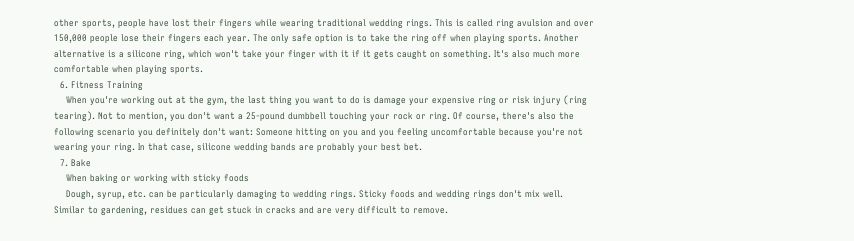other sports, people have lost their fingers while wearing traditional wedding rings. This is called ring avulsion and over 150,000 people lose their fingers each year. The only safe option is to take the ring off when playing sports. Another alternative is a silicone ring, which won't take your finger with it if it gets caught on something. It's also much more comfortable when playing sports.
  6. Fitness Training
    When you're working out at the gym, the last thing you want to do is damage your expensive ring or risk injury (ring tearing). Not to mention, you don't want a 25-pound dumbbell touching your rock or ring. Of course, there's also the following scenario you definitely don't want: Someone hitting on you and you feeling uncomfortable because you're not wearing your ring. In that case, silicone wedding bands are probably your best bet.
  7. Bake
    When baking or working with sticky foods
    Dough, syrup, etc. can be particularly damaging to wedding rings. Sticky foods and wedding rings don't mix well. Similar to gardening, residues can get stuck in cracks and are very difficult to remove.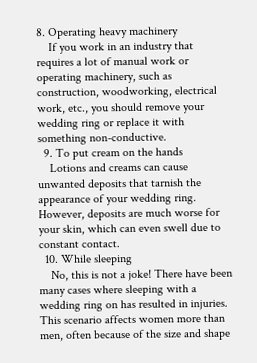8. Operating heavy machinery
    If you work in an industry that requires a lot of manual work or operating machinery, such as construction, woodworking, electrical work, etc., you should remove your wedding ring or replace it with something non-conductive.
  9. To put cream on the hands
    Lotions and creams can cause unwanted deposits that tarnish the appearance of your wedding ring. However, deposits are much worse for your skin, which can even swell due to constant contact.
  10. While sleeping
    No, this is not a joke! There have been many cases where sleeping with a wedding ring on has resulted in injuries. This scenario affects women more than men, often because of the size and shape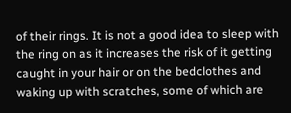of their rings. It is not a good idea to sleep with the ring on as it increases the risk of it getting caught in your hair or on the bedclothes and waking up with scratches, some of which are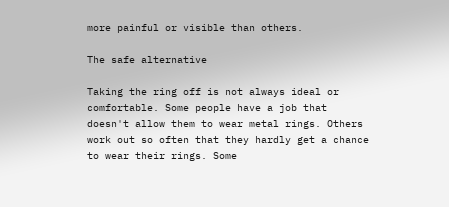more painful or visible than others.

The safe alternative

Taking the ring off is not always ideal or comfortable. Some people have a job that doesn't allow them to wear metal rings. Others work out so often that they hardly get a chance to wear their rings. Some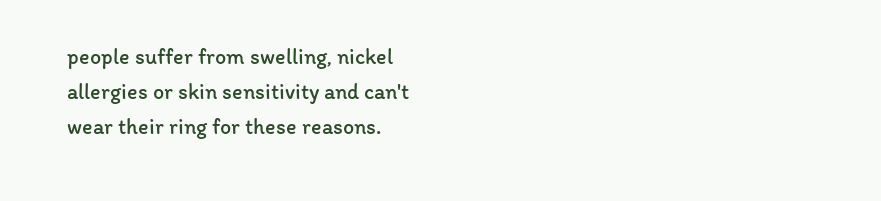people suffer from swelling, nickel allergies or skin sensitivity and can't wear their ring for these reasons.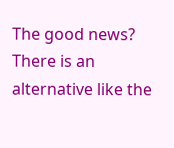The good news? There is an alternative like the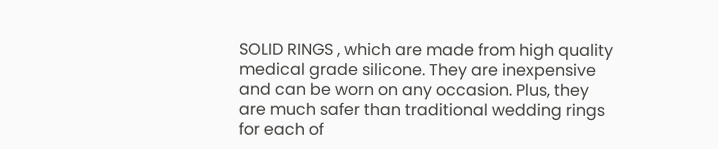SOLID RINGS , which are made from high quality medical grade silicone. They are inexpensive and can be worn on any occasion. Plus, they are much safer than traditional wedding rings for each of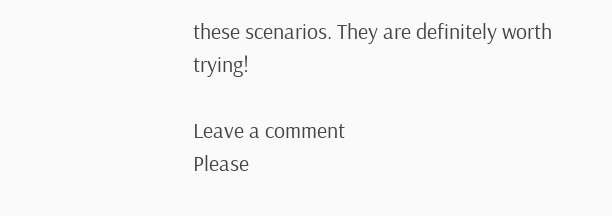these scenarios. They are definitely worth trying!

Leave a comment
Please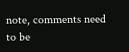note, comments need to be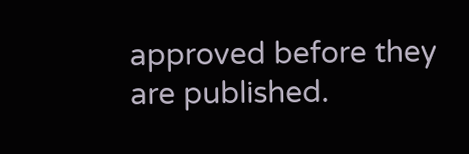approved before they are published.